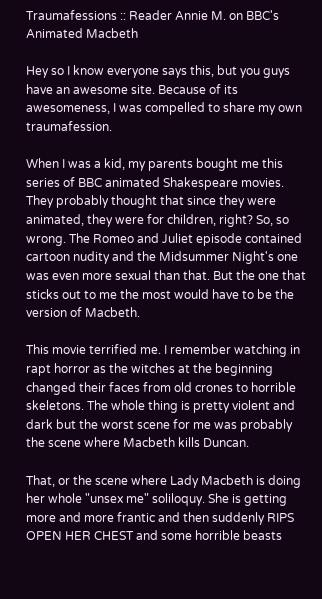Traumafessions :: Reader Annie M. on BBC's Animated Macbeth

Hey so I know everyone says this, but you guys have an awesome site. Because of its awesomeness, I was compelled to share my own traumafession.

When I was a kid, my parents bought me this series of BBC animated Shakespeare movies. They probably thought that since they were animated, they were for children, right? So, so wrong. The Romeo and Juliet episode contained cartoon nudity and the Midsummer Night's one was even more sexual than that. But the one that sticks out to me the most would have to be the version of Macbeth.

This movie terrified me. I remember watching in rapt horror as the witches at the beginning changed their faces from old crones to horrible skeletons. The whole thing is pretty violent and dark but the worst scene for me was probably the scene where Macbeth kills Duncan.

That, or the scene where Lady Macbeth is doing her whole "unsex me" soliloquy. She is getting more and more frantic and then suddenly RIPS OPEN HER CHEST and some horrible beasts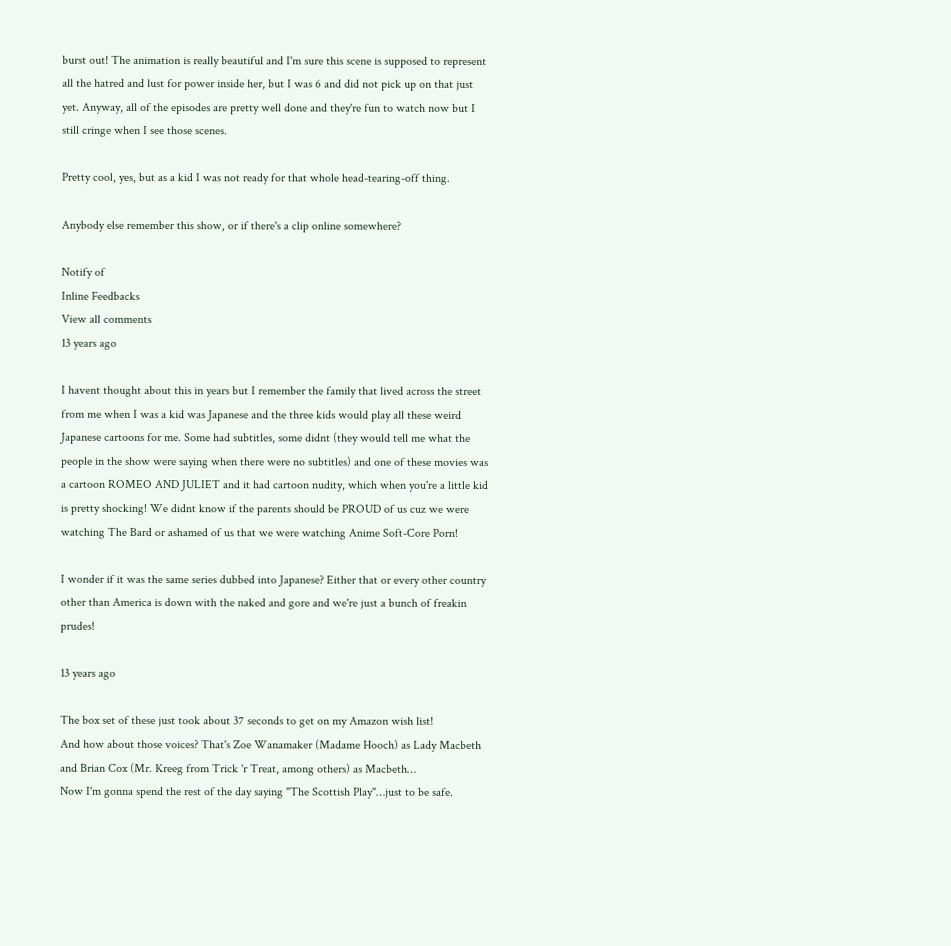burst out! The animation is really beautiful and I'm sure this scene is supposed to represent all the hatred and lust for power inside her, but I was 6 and did not pick up on that just yet. Anyway, all of the episodes are pretty well done and they're fun to watch now but I still cringe when I see those scenes.

Pretty cool, yes, but as a kid I was not ready for that whole head-tearing-off thing.

Anybody else remember this show, or if there's a clip online somewhere?

Notify of
Inline Feedbacks
View all comments
13 years ago

I havent thought about this in years but I remember the family that lived across the street from me when I was a kid was Japanese and the three kids would play all these weird Japanese cartoons for me. Some had subtitles, some didnt (they would tell me what the people in the show were saying when there were no subtitles) and one of these movies was a cartoon ROMEO AND JULIET and it had cartoon nudity, which when you're a little kid is pretty shocking! We didnt know if the parents should be PROUD of us cuz we were watching The Bard or ashamed of us that we were watching Anime Soft-Core Porn!

I wonder if it was the same series dubbed into Japanese? Either that or every other country other than America is down with the naked and gore and we're just a bunch of freakin prudes!

13 years ago

The box set of these just took about 37 seconds to get on my Amazon wish list!
And how about those voices? That's Zoe Wanamaker (Madame Hooch) as Lady Macbeth and Brian Cox (Mr. Kreeg from Trick 'r Treat, among others) as Macbeth…
Now I'm gonna spend the rest of the day saying "The Scottish Play"…just to be safe.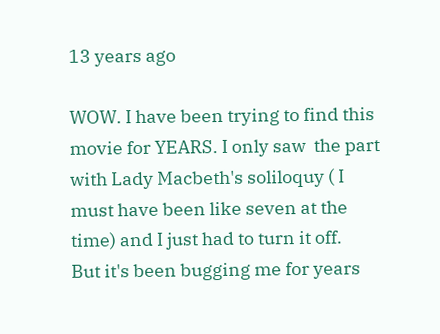13 years ago

WOW. I have been trying to find this movie for YEARS. I only saw  the part with Lady Macbeth's soliloquy ( I must have been like seven at the time) and I just had to turn it off.
But it's been bugging me for years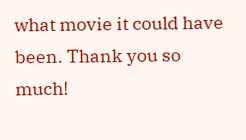what movie it could have been. Thank you so much!